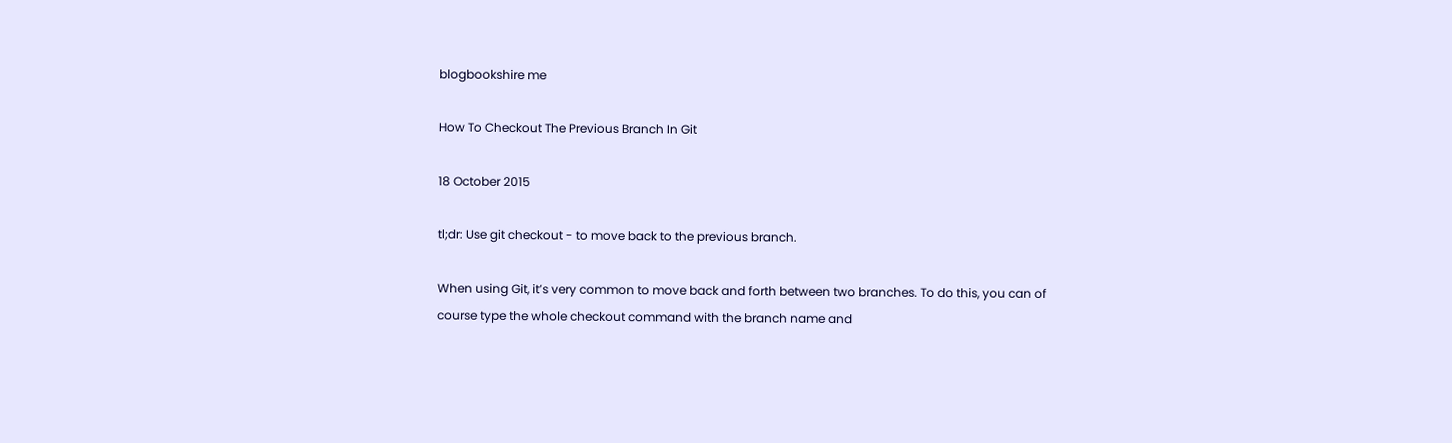blogbookshire me

How To Checkout The Previous Branch In Git

18 October 2015

tl;dr: Use git checkout - to move back to the previous branch.

When using Git, it’s very common to move back and forth between two branches. To do this, you can of course type the whole checkout command with the branch name and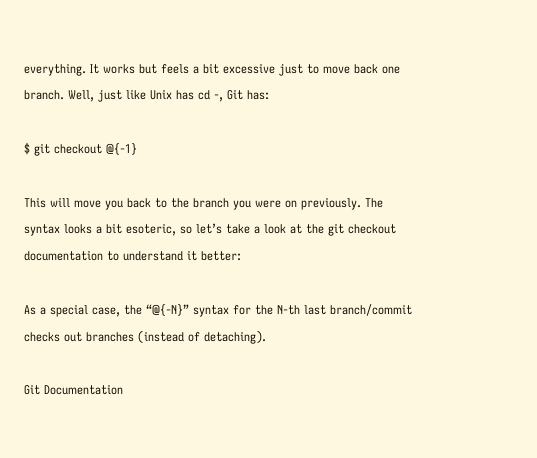everything. It works but feels a bit excessive just to move back one branch. Well, just like Unix has cd -, Git has:

$ git checkout @{-1}

This will move you back to the branch you were on previously. The syntax looks a bit esoteric, so let’s take a look at the git checkout documentation to understand it better:

As a special case, the “@{-N}” syntax for the N-th last branch/commit checks out branches (instead of detaching).

Git Documentation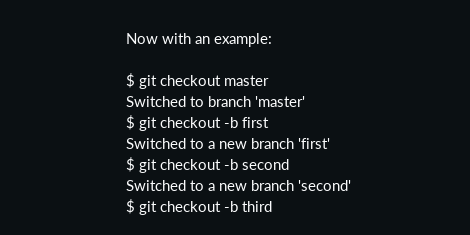Now with an example:

$ git checkout master
Switched to branch 'master'
$ git checkout -b first
Switched to a new branch 'first'
$ git checkout -b second
Switched to a new branch 'second'
$ git checkout -b third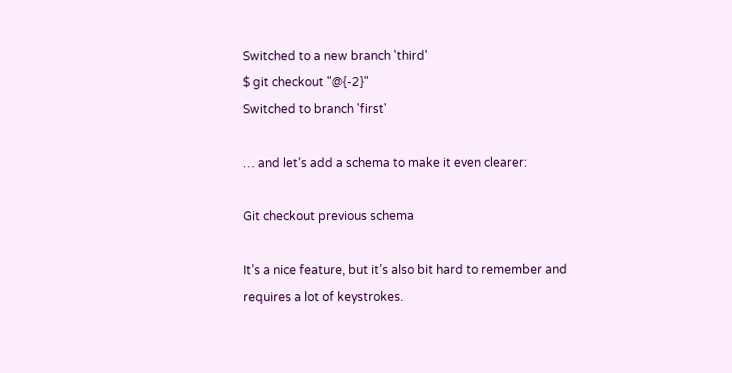Switched to a new branch 'third'
$ git checkout "@{-2}"
Switched to branch 'first'

… and let’s add a schema to make it even clearer:

Git checkout previous schema

It’s a nice feature, but it’s also bit hard to remember and requires a lot of keystrokes.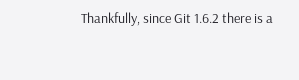Thankfully, since Git 1.6.2 there is a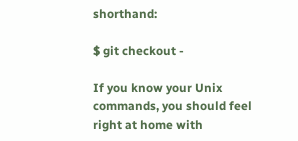shorthand:

$ git checkout -

If you know your Unix commands, you should feel right at home with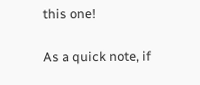this one!

As a quick note, if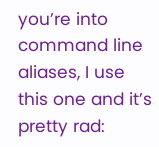you’re into command line aliases, I use this one and it’s pretty rad: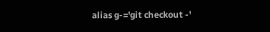alias g-='git checkout -'